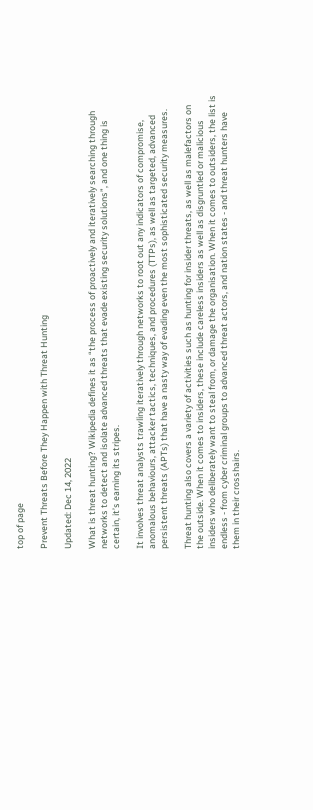top of page

Prevent Threats Before They Happen with Threat Hunting

Updated: Dec 14, 2022

What is threat hunting? Wikipedia defines it as “the process of proactively and iteratively searching through networks to detect and isolate advanced threats that evade existing security solutions”, and one thing is certain, it’s earning its stripes.

It involves threat analysts trawling iteratively through networks to root out any indicators of compromise, anomalous behaviours, attacker tactics, techniques, and procedures (TTPs), as well as targeted, advanced persistent threats (APTs) that have a nasty way of evading even the most sophisticated security measures.

Threat hunting also covers a variety of activities such as hunting for insider threats, as well as malefactors on the outside. When it comes to insiders, these include careless insiders as well as disgruntled or malicious insiders who deliberately want to steal from, or damage the organisation. When it comes to outsiders, the list is endless - from cyber criminal groups to advanced threat actors, and nation states - and threat hunters have them in their crosshairs.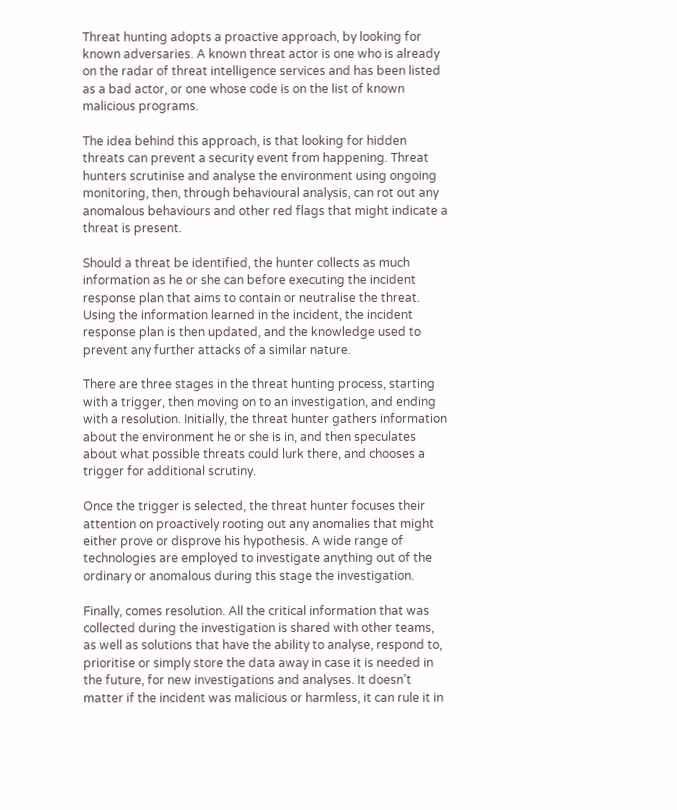Threat hunting adopts a proactive approach, by looking for known adversaries. A known threat actor is one who is already on the radar of threat intelligence services and has been listed as a bad actor, or one whose code is on the list of known malicious programs.

The idea behind this approach, is that looking for hidden threats can prevent a security event from happening. Threat hunters scrutinise and analyse the environment using ongoing monitoring, then, through behavioural analysis, can rot out any anomalous behaviours and other red flags that might indicate a threat is present.

Should a threat be identified, the hunter collects as much information as he or she can before executing the incident response plan that aims to contain or neutralise the threat. Using the information learned in the incident, the incident response plan is then updated, and the knowledge used to prevent any further attacks of a similar nature.

There are three stages in the threat hunting process, starting with a trigger, then moving on to an investigation, and ending with a resolution. Initially, the threat hunter gathers information about the environment he or she is in, and then speculates about what possible threats could lurk there, and chooses a trigger for additional scrutiny.

Once the trigger is selected, the threat hunter focuses their attention on proactively rooting out any anomalies that might either prove or disprove his hypothesis. A wide range of technologies are employed to investigate anything out of the ordinary or anomalous during this stage the investigation.

Finally, comes resolution. All the critical information that was collected during the investigation is shared with other teams, as well as solutions that have the ability to analyse, respond to, prioritise or simply store the data away in case it is needed in the future, for new investigations and analyses. It doesn’t matter if the incident was malicious or harmless, it can rule it in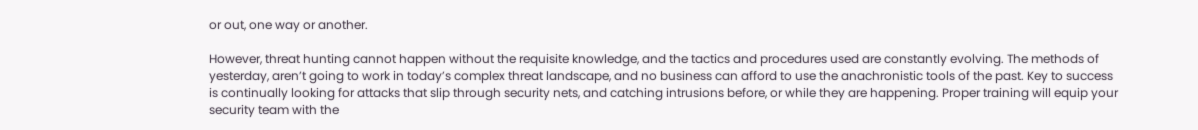or out, one way or another.

However, threat hunting cannot happen without the requisite knowledge, and the tactics and procedures used are constantly evolving. The methods of yesterday, aren’t going to work in today’s complex threat landscape, and no business can afford to use the anachronistic tools of the past. Key to success is continually looking for attacks that slip through security nets, and catching intrusions before, or while they are happening. Proper training will equip your security team with the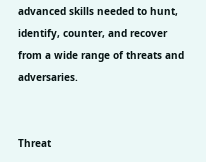advanced skills needed to hunt, identify, counter, and recover from a wide range of threats and adversaries.


Threat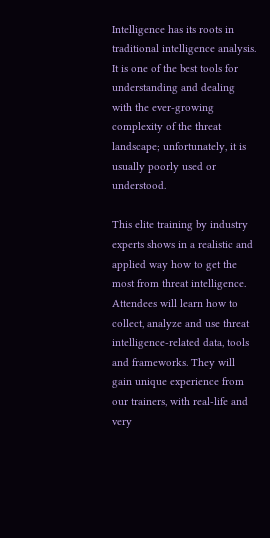Intelligence has its roots in traditional intelligence analysis. It is one of the best tools for understanding and dealing with the ever-growing complexity of the threat landscape; unfortunately, it is usually poorly used or understood.

This elite training by industry experts shows in a realistic and applied way how to get the most from threat intelligence. Attendees will learn how to collect, analyze and use threat intelligence-related data, tools and frameworks. They will gain unique experience from our trainers, with real-life and very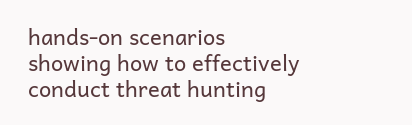hands-on scenarios showing how to effectively conduct threat hunting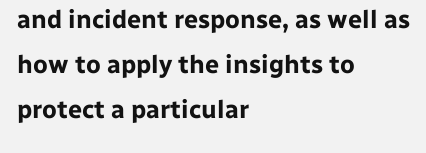and incident response, as well as how to apply the insights to protect a particular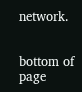network.


bottom of page